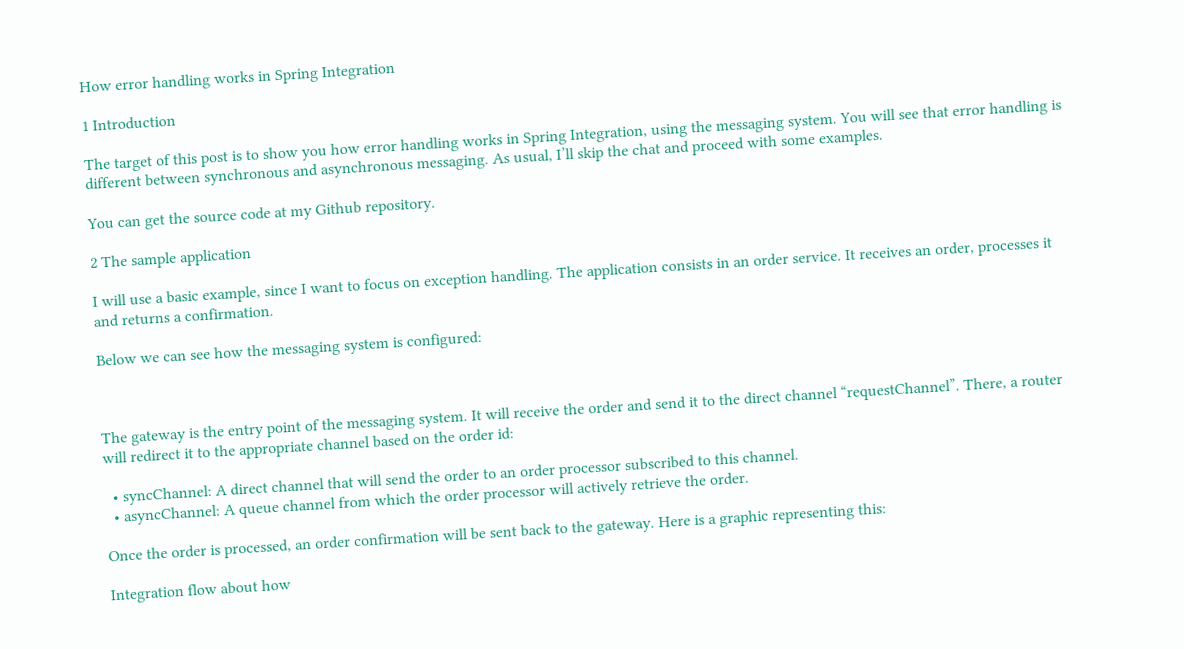How error handling works in Spring Integration

1 Introduction

The target of this post is to show you how error handling works in Spring Integration, using the messaging system. You will see that error handling is different between synchronous and asynchronous messaging. As usual, I’ll skip the chat and proceed with some examples.

You can get the source code at my Github repository.

2 The sample application

I will use a basic example, since I want to focus on exception handling. The application consists in an order service. It receives an order, processes it and returns a confirmation.

Below we can see how the messaging system is configured:



The gateway is the entry point of the messaging system. It will receive the order and send it to the direct channel “requestChannel”. There, a router will redirect it to the appropriate channel based on the order id:

  • syncChannel: A direct channel that will send the order to an order processor subscribed to this channel.
  • asyncChannel: A queue channel from which the order processor will actively retrieve the order.

Once the order is processed, an order confirmation will be sent back to the gateway. Here is a graphic representing this:

Integration flow about how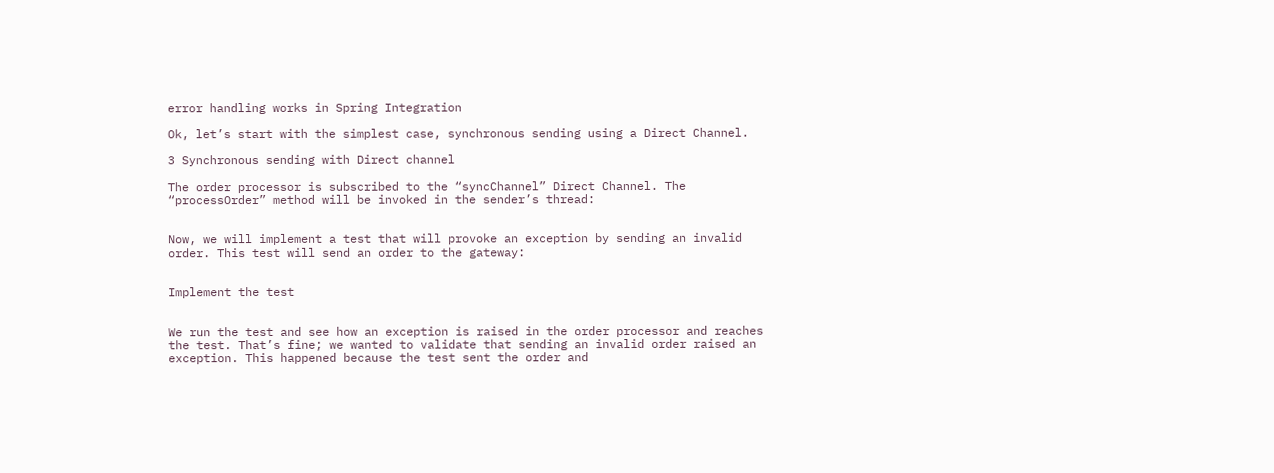error handling works in Spring Integration

Ok, let’s start with the simplest case, synchronous sending using a Direct Channel.

3 Synchronous sending with Direct channel

The order processor is subscribed to the “syncChannel” Direct Channel. The “processOrder” method will be invoked in the sender’s thread:


Now, we will implement a test that will provoke an exception by sending an invalid order. This test will send an order to the gateway:


Implement the test


We run the test and see how an exception is raised in the order processor and reaches the test. That’s fine; we wanted to validate that sending an invalid order raised an exception. This happened because the test sent the order and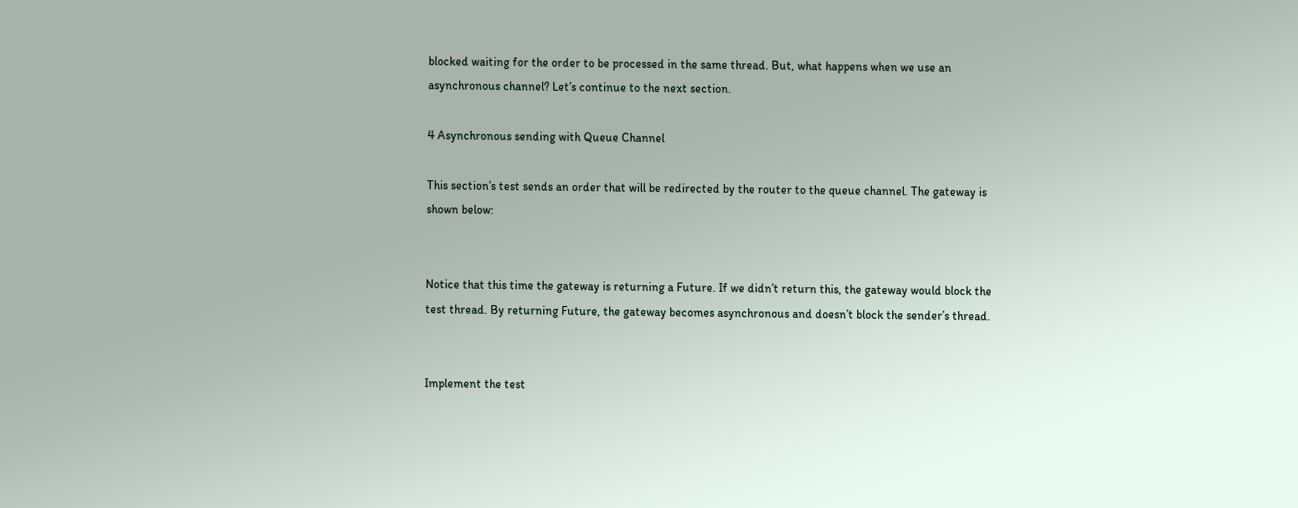blocked waiting for the order to be processed in the same thread. But, what happens when we use an asynchronous channel? Let’s continue to the next section.

4 Asynchronous sending with Queue Channel

This section’s test sends an order that will be redirected by the router to the queue channel. The gateway is shown below:


Notice that this time the gateway is returning a Future. If we didn’t return this, the gateway would block the test thread. By returning Future, the gateway becomes asynchronous and doesn’t block the sender’s thread.


Implement the test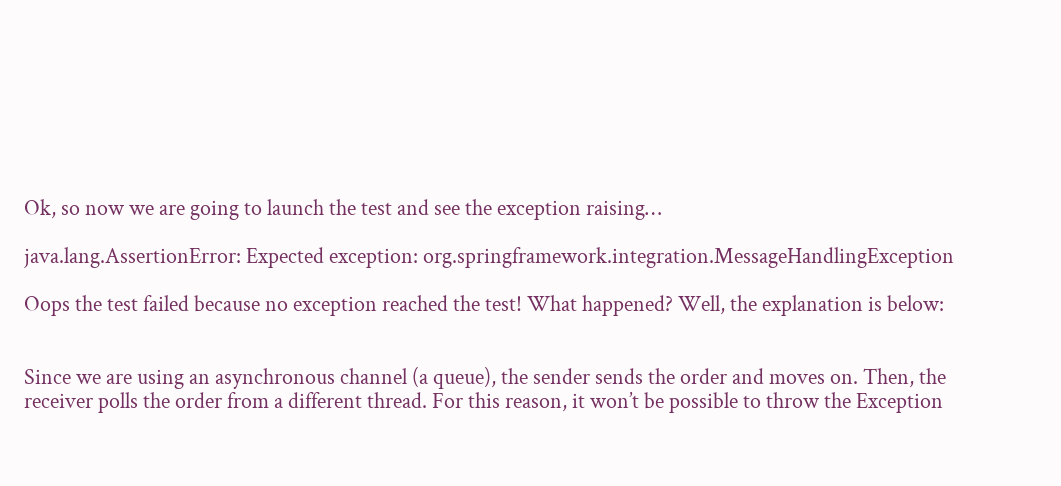Ok, so now we are going to launch the test and see the exception raising…

java.lang.AssertionError: Expected exception: org.springframework.integration.MessageHandlingException

Oops the test failed because no exception reached the test! What happened? Well, the explanation is below:


Since we are using an asynchronous channel (a queue), the sender sends the order and moves on. Then, the receiver polls the order from a different thread. For this reason, it won’t be possible to throw the Exception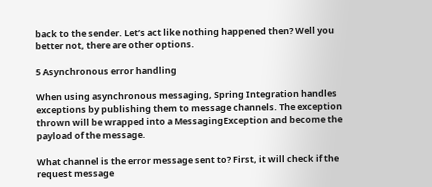back to the sender. Let’s act like nothing happened then? Well you better not, there are other options.

5 Asynchronous error handling

When using asynchronous messaging, Spring Integration handles exceptions by publishing them to message channels. The exception thrown will be wrapped into a MessagingException and become the payload of the message.

What channel is the error message sent to? First, it will check if the request message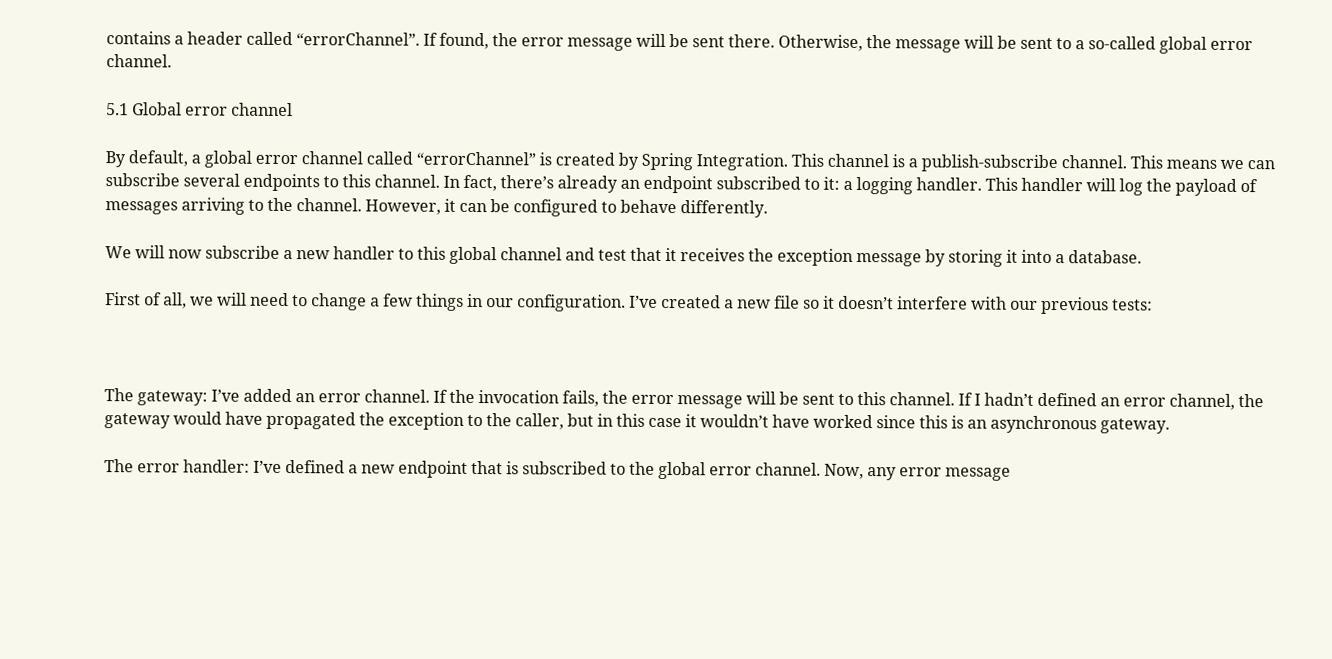contains a header called “errorChannel”. If found, the error message will be sent there. Otherwise, the message will be sent to a so-called global error channel.

5.1 Global error channel

By default, a global error channel called “errorChannel” is created by Spring Integration. This channel is a publish-subscribe channel. This means we can subscribe several endpoints to this channel. In fact, there’s already an endpoint subscribed to it: a logging handler. This handler will log the payload of messages arriving to the channel. However, it can be configured to behave differently.

We will now subscribe a new handler to this global channel and test that it receives the exception message by storing it into a database.

First of all, we will need to change a few things in our configuration. I’ve created a new file so it doesn’t interfere with our previous tests:



The gateway: I’ve added an error channel. If the invocation fails, the error message will be sent to this channel. If I hadn’t defined an error channel, the gateway would have propagated the exception to the caller, but in this case it wouldn’t have worked since this is an asynchronous gateway.

The error handler: I’ve defined a new endpoint that is subscribed to the global error channel. Now, any error message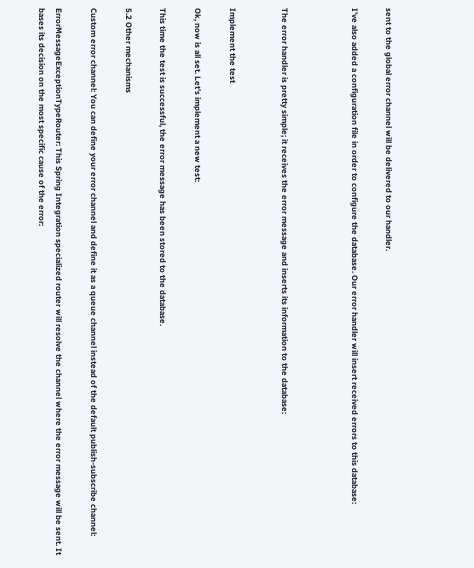sent to the global error channel will be delivered to our handler.

I’ve also added a configuration file in order to configure the database. Our error handler will insert received errors to this database:



The error handler is pretty simple; it receives the error message and inserts its information to the database:


Implement the test

Ok, now is all set. Let’s implement a new test:

This time the test is successful, the error message has been stored to the database.

5.2 Other mechanisms

Custom error channel: You can define your error channel and define it as a queue channel instead of the default publish-subscribe channel:

ErrorMessageExceptionTypeRouter: This Spring Integration specialized router will resolve the channel where the error message will be sent. It bases its decision on the most specific cause of the error: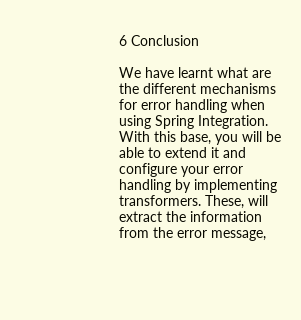6 Conclusion

We have learnt what are the different mechanisms for error handling when using Spring Integration. With this base, you will be able to extend it and configure your error handling by implementing transformers. These, will extract the information from the error message,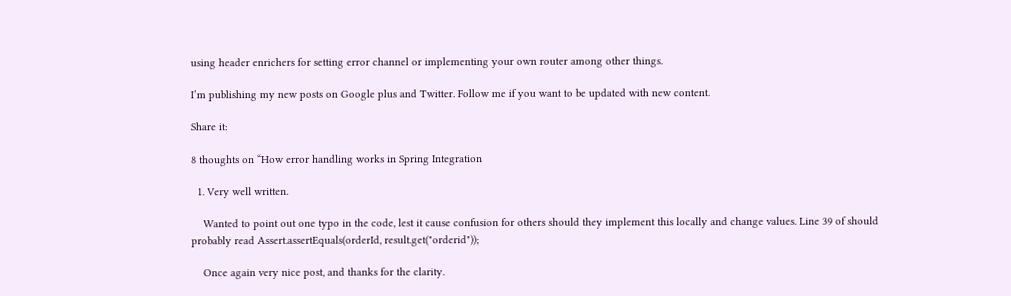using header enrichers for setting error channel or implementing your own router among other things.

I’m publishing my new posts on Google plus and Twitter. Follow me if you want to be updated with new content.

Share it:

8 thoughts on “How error handling works in Spring Integration

  1. Very well written.

    Wanted to point out one typo in the code, lest it cause confusion for others should they implement this locally and change values. Line 39 of should probably read Assert.assertEquals(orderId, result.get("orderid"));

    Once again very nice post, and thanks for the clarity.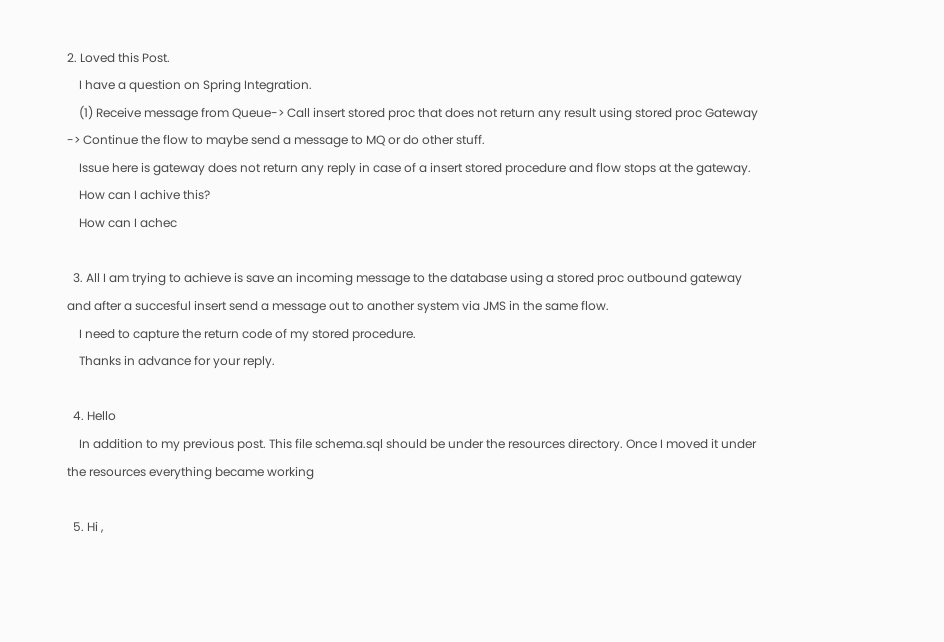2. Loved this Post.
    I have a question on Spring Integration.
    (1) Receive message from Queue-> Call insert stored proc that does not return any result using stored proc Gateway -> Continue the flow to maybe send a message to MQ or do other stuff.
    Issue here is gateway does not return any reply in case of a insert stored procedure and flow stops at the gateway.
    How can I achive this?
    How can I achec

  3. All I am trying to achieve is save an incoming message to the database using a stored proc outbound gateway and after a succesful insert send a message out to another system via JMS in the same flow.
    I need to capture the return code of my stored procedure.
    Thanks in advance for your reply.

  4. Hello
    In addition to my previous post. This file schema.sql should be under the resources directory. Once I moved it under the resources everything became working

  5. Hi ,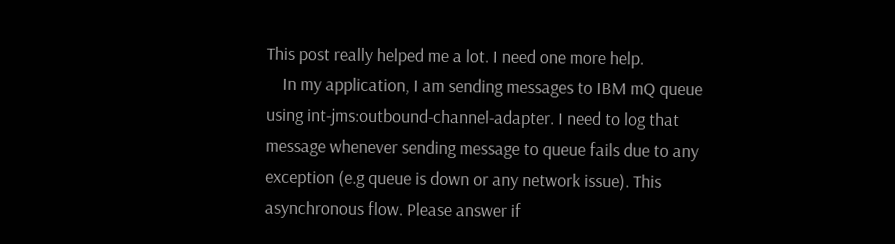This post really helped me a lot. I need one more help.
    In my application, I am sending messages to IBM mQ queue using int-jms:outbound-channel-adapter. I need to log that message whenever sending message to queue fails due to any exception (e.g queue is down or any network issue). This asynchronous flow. Please answer if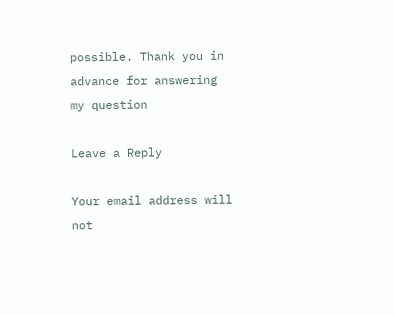possible. Thank you in advance for answering my question

Leave a Reply

Your email address will not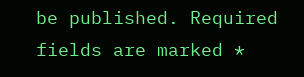be published. Required fields are marked *